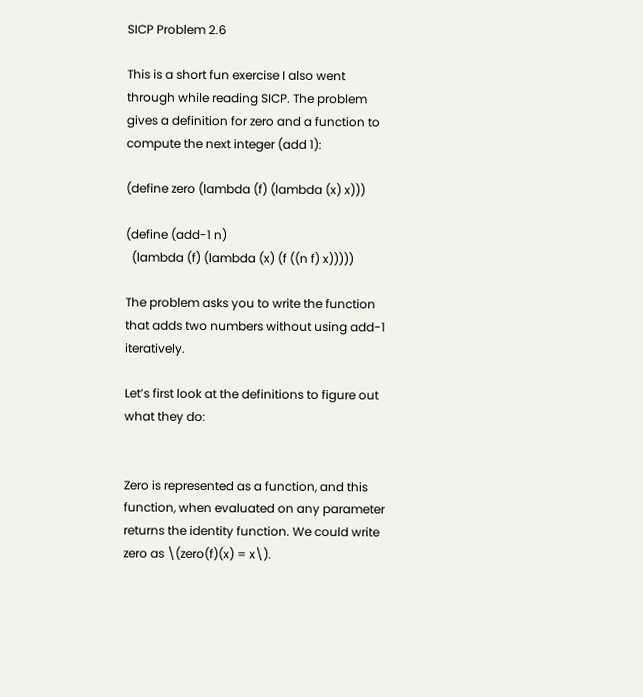SICP Problem 2.6

This is a short fun exercise I also went through while reading SICP. The problem gives a definition for zero and a function to compute the next integer (add 1):

(define zero (lambda (f) (lambda (x) x)))

(define (add-1 n)
  (lambda (f) (lambda (x) (f ((n f) x)))))

The problem asks you to write the function that adds two numbers without using add-1 iteratively.

Let’s first look at the definitions to figure out what they do:


Zero is represented as a function, and this function, when evaluated on any parameter returns the identity function. We could write zero as \(zero(f)(x) = x\).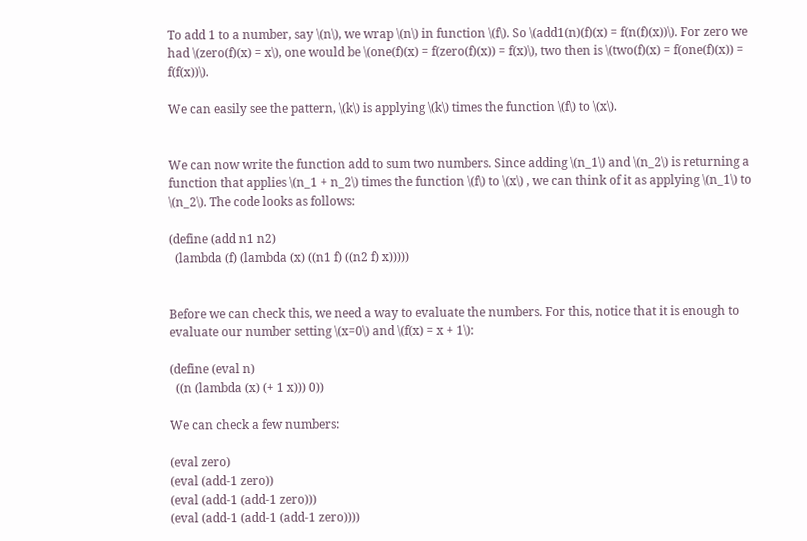To add 1 to a number, say \(n\), we wrap \(n\) in function \(f\). So \(add1(n)(f)(x) = f(n(f)(x))\). For zero we had \(zero(f)(x) = x\), one would be \(one(f)(x) = f(zero(f)(x)) = f(x)\), two then is \(two(f)(x) = f(one(f)(x)) = f(f(x))\).

We can easily see the pattern, \(k\) is applying \(k\) times the function \(f\) to \(x\).


We can now write the function add to sum two numbers. Since adding \(n_1\) and \(n_2\) is returning a function that applies \(n_1 + n_2\) times the function \(f\) to \(x\) , we can think of it as applying \(n_1\) to \(n_2\). The code looks as follows:

(define (add n1 n2)
  (lambda (f) (lambda (x) ((n1 f) ((n2 f) x)))))


Before we can check this, we need a way to evaluate the numbers. For this, notice that it is enough to evaluate our number setting \(x=0\) and \(f(x) = x + 1\):

(define (eval n)
  ((n (lambda (x) (+ 1 x))) 0))

We can check a few numbers:

(eval zero)
(eval (add-1 zero))
(eval (add-1 (add-1 zero)))
(eval (add-1 (add-1 (add-1 zero))))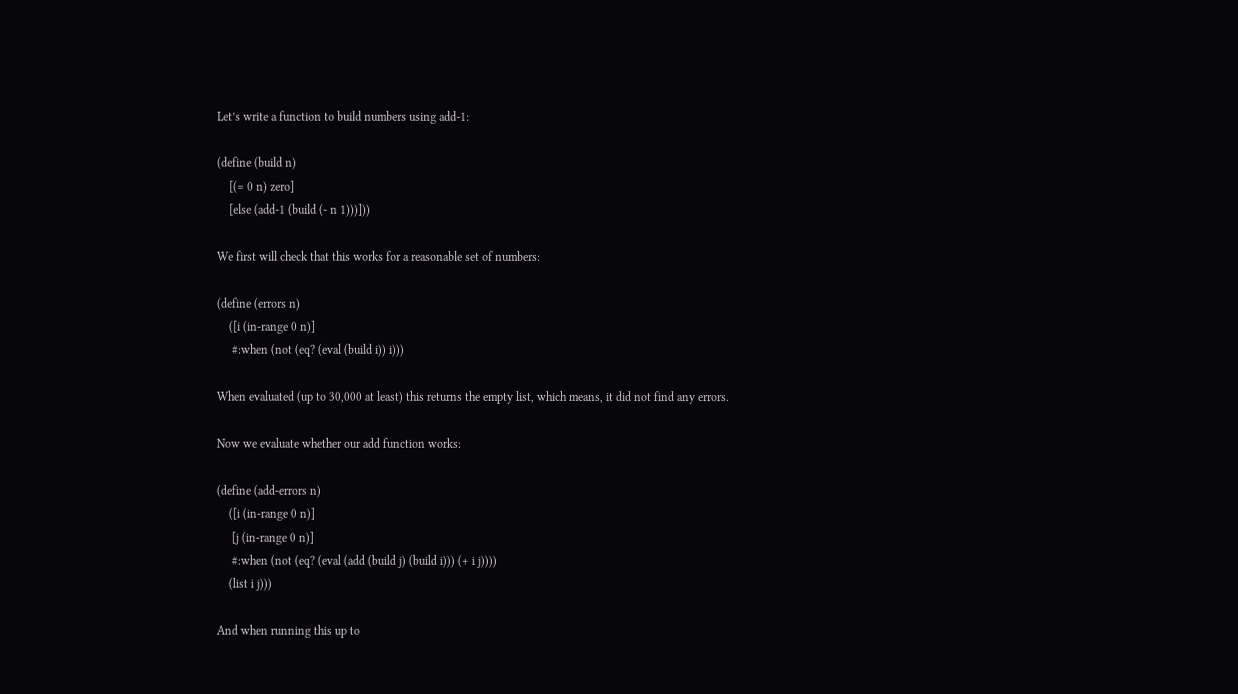Let’s write a function to build numbers using add-1:

(define (build n)
    [(= 0 n) zero]
    [else (add-1 (build (- n 1)))]))

We first will check that this works for a reasonable set of numbers:

(define (errors n)
    ([i (in-range 0 n)]
     #:when (not (eq? (eval (build i)) i)))

When evaluated (up to 30,000 at least) this returns the empty list, which means, it did not find any errors.

Now we evaluate whether our add function works:

(define (add-errors n)
    ([i (in-range 0 n)]
     [j (in-range 0 n)]
     #:when (not (eq? (eval (add (build j) (build i))) (+ i j))))
    (list i j)))

And when running this up to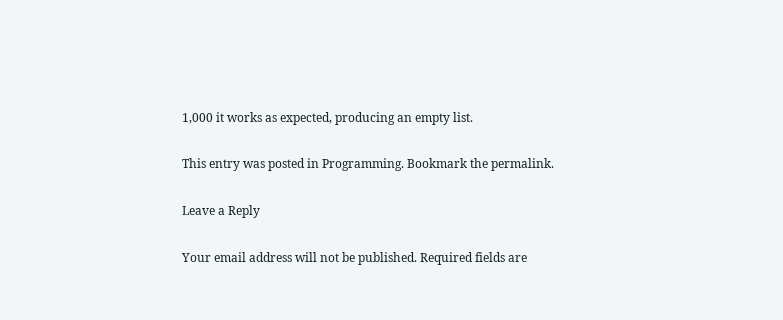1,000 it works as expected, producing an empty list.

This entry was posted in Programming. Bookmark the permalink.

Leave a Reply

Your email address will not be published. Required fields are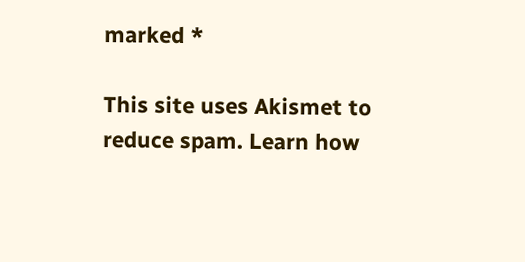marked *

This site uses Akismet to reduce spam. Learn how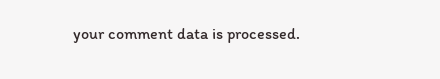your comment data is processed.